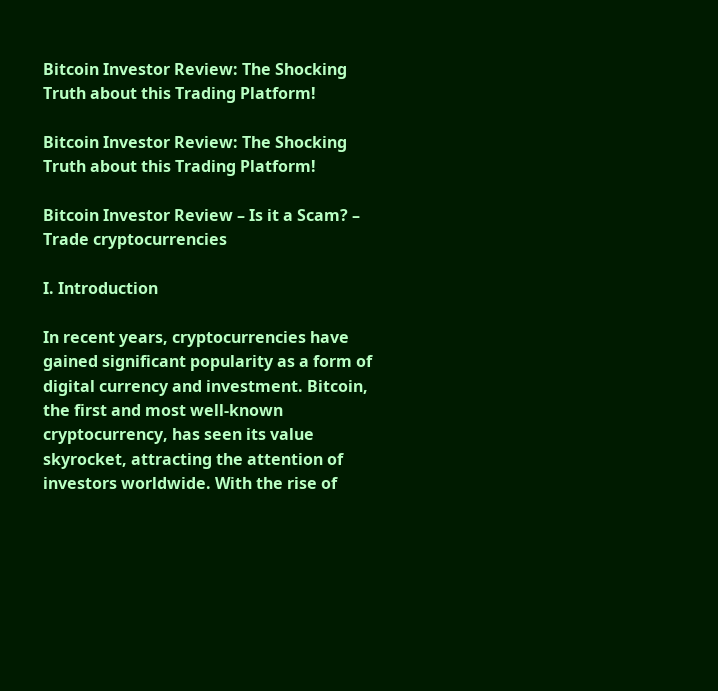Bitcoin Investor Review: The Shocking Truth about this Trading Platform!

Bitcoin Investor Review: The Shocking Truth about this Trading Platform!

Bitcoin Investor Review – Is it a Scam? – Trade cryptocurrencies

I. Introduction

In recent years, cryptocurrencies have gained significant popularity as a form of digital currency and investment. Bitcoin, the first and most well-known cryptocurrency, has seen its value skyrocket, attracting the attention of investors worldwide. With the rise of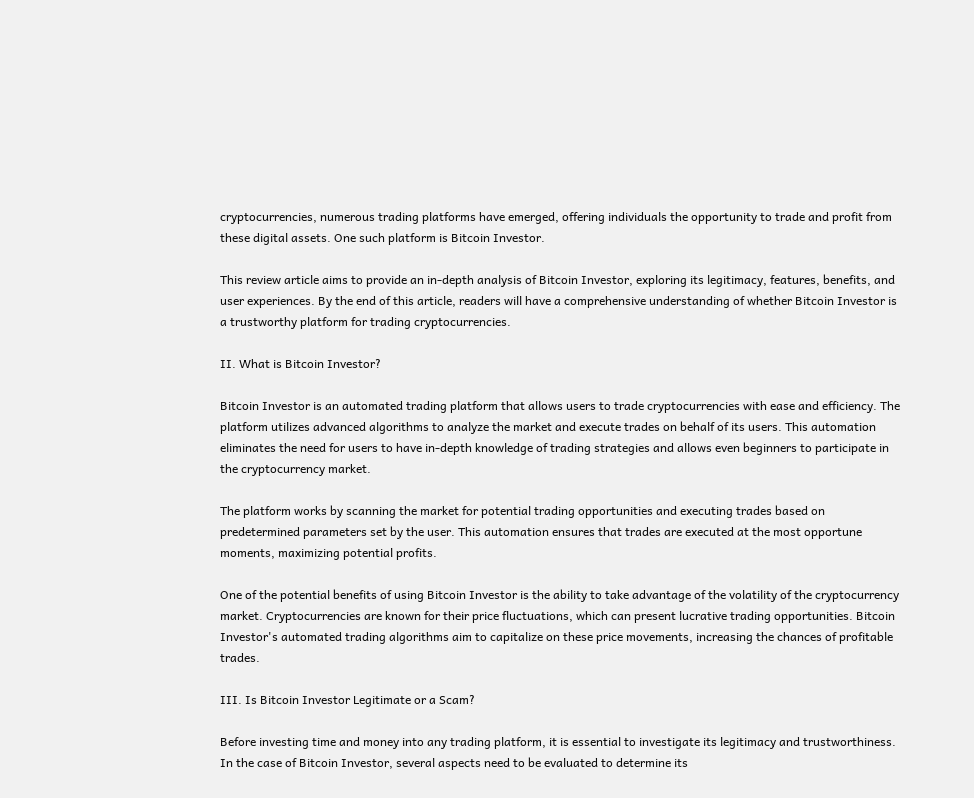cryptocurrencies, numerous trading platforms have emerged, offering individuals the opportunity to trade and profit from these digital assets. One such platform is Bitcoin Investor.

This review article aims to provide an in-depth analysis of Bitcoin Investor, exploring its legitimacy, features, benefits, and user experiences. By the end of this article, readers will have a comprehensive understanding of whether Bitcoin Investor is a trustworthy platform for trading cryptocurrencies.

II. What is Bitcoin Investor?

Bitcoin Investor is an automated trading platform that allows users to trade cryptocurrencies with ease and efficiency. The platform utilizes advanced algorithms to analyze the market and execute trades on behalf of its users. This automation eliminates the need for users to have in-depth knowledge of trading strategies and allows even beginners to participate in the cryptocurrency market.

The platform works by scanning the market for potential trading opportunities and executing trades based on predetermined parameters set by the user. This automation ensures that trades are executed at the most opportune moments, maximizing potential profits.

One of the potential benefits of using Bitcoin Investor is the ability to take advantage of the volatility of the cryptocurrency market. Cryptocurrencies are known for their price fluctuations, which can present lucrative trading opportunities. Bitcoin Investor's automated trading algorithms aim to capitalize on these price movements, increasing the chances of profitable trades.

III. Is Bitcoin Investor Legitimate or a Scam?

Before investing time and money into any trading platform, it is essential to investigate its legitimacy and trustworthiness. In the case of Bitcoin Investor, several aspects need to be evaluated to determine its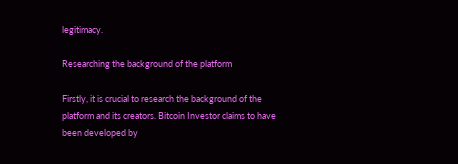legitimacy.

Researching the background of the platform

Firstly, it is crucial to research the background of the platform and its creators. Bitcoin Investor claims to have been developed by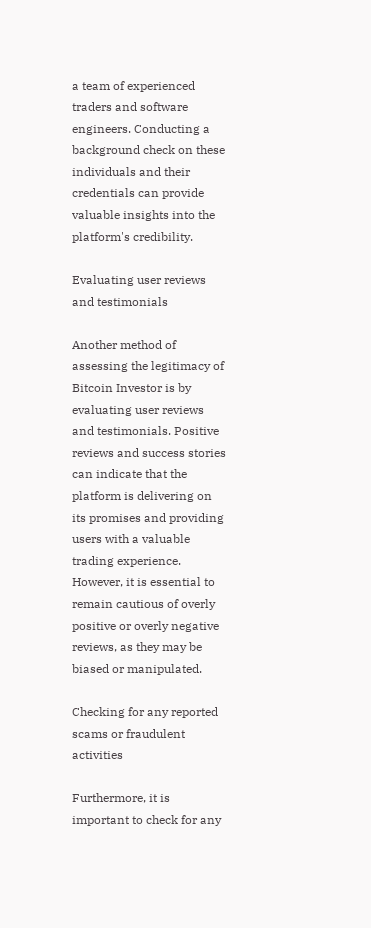a team of experienced traders and software engineers. Conducting a background check on these individuals and their credentials can provide valuable insights into the platform's credibility.

Evaluating user reviews and testimonials

Another method of assessing the legitimacy of Bitcoin Investor is by evaluating user reviews and testimonials. Positive reviews and success stories can indicate that the platform is delivering on its promises and providing users with a valuable trading experience. However, it is essential to remain cautious of overly positive or overly negative reviews, as they may be biased or manipulated.

Checking for any reported scams or fraudulent activities

Furthermore, it is important to check for any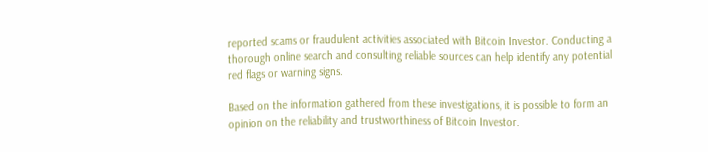reported scams or fraudulent activities associated with Bitcoin Investor. Conducting a thorough online search and consulting reliable sources can help identify any potential red flags or warning signs.

Based on the information gathered from these investigations, it is possible to form an opinion on the reliability and trustworthiness of Bitcoin Investor.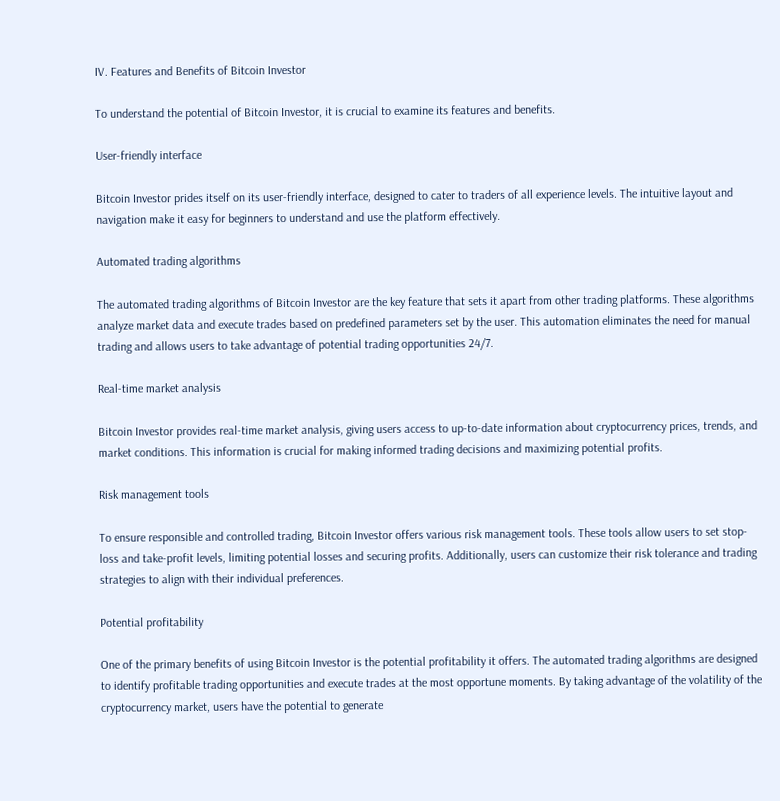IV. Features and Benefits of Bitcoin Investor

To understand the potential of Bitcoin Investor, it is crucial to examine its features and benefits.

User-friendly interface

Bitcoin Investor prides itself on its user-friendly interface, designed to cater to traders of all experience levels. The intuitive layout and navigation make it easy for beginners to understand and use the platform effectively.

Automated trading algorithms

The automated trading algorithms of Bitcoin Investor are the key feature that sets it apart from other trading platforms. These algorithms analyze market data and execute trades based on predefined parameters set by the user. This automation eliminates the need for manual trading and allows users to take advantage of potential trading opportunities 24/7.

Real-time market analysis

Bitcoin Investor provides real-time market analysis, giving users access to up-to-date information about cryptocurrency prices, trends, and market conditions. This information is crucial for making informed trading decisions and maximizing potential profits.

Risk management tools

To ensure responsible and controlled trading, Bitcoin Investor offers various risk management tools. These tools allow users to set stop-loss and take-profit levels, limiting potential losses and securing profits. Additionally, users can customize their risk tolerance and trading strategies to align with their individual preferences.

Potential profitability

One of the primary benefits of using Bitcoin Investor is the potential profitability it offers. The automated trading algorithms are designed to identify profitable trading opportunities and execute trades at the most opportune moments. By taking advantage of the volatility of the cryptocurrency market, users have the potential to generate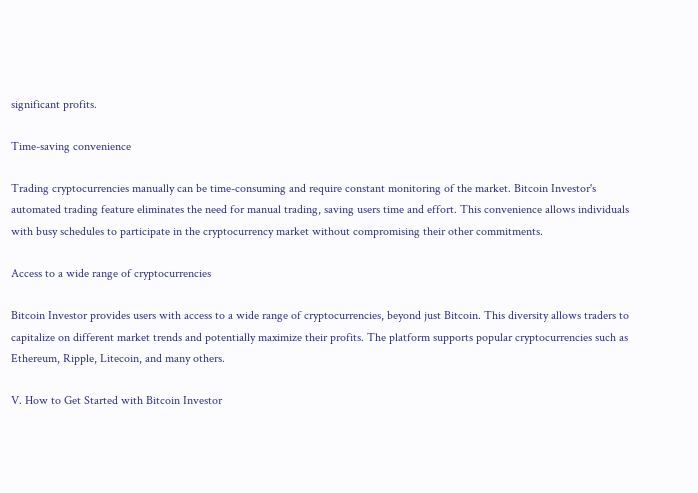significant profits.

Time-saving convenience

Trading cryptocurrencies manually can be time-consuming and require constant monitoring of the market. Bitcoin Investor's automated trading feature eliminates the need for manual trading, saving users time and effort. This convenience allows individuals with busy schedules to participate in the cryptocurrency market without compromising their other commitments.

Access to a wide range of cryptocurrencies

Bitcoin Investor provides users with access to a wide range of cryptocurrencies, beyond just Bitcoin. This diversity allows traders to capitalize on different market trends and potentially maximize their profits. The platform supports popular cryptocurrencies such as Ethereum, Ripple, Litecoin, and many others.

V. How to Get Started with Bitcoin Investor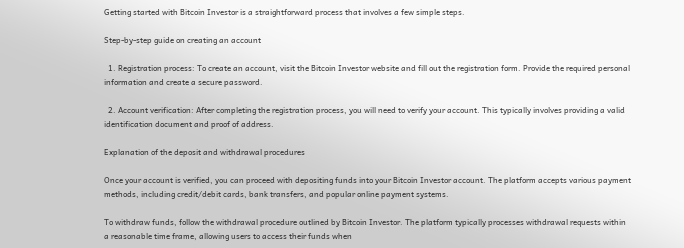Getting started with Bitcoin Investor is a straightforward process that involves a few simple steps.

Step-by-step guide on creating an account

  1. Registration process: To create an account, visit the Bitcoin Investor website and fill out the registration form. Provide the required personal information and create a secure password.

  2. Account verification: After completing the registration process, you will need to verify your account. This typically involves providing a valid identification document and proof of address.

Explanation of the deposit and withdrawal procedures

Once your account is verified, you can proceed with depositing funds into your Bitcoin Investor account. The platform accepts various payment methods, including credit/debit cards, bank transfers, and popular online payment systems.

To withdraw funds, follow the withdrawal procedure outlined by Bitcoin Investor. The platform typically processes withdrawal requests within a reasonable time frame, allowing users to access their funds when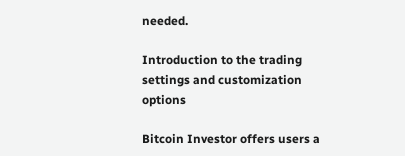needed.

Introduction to the trading settings and customization options

Bitcoin Investor offers users a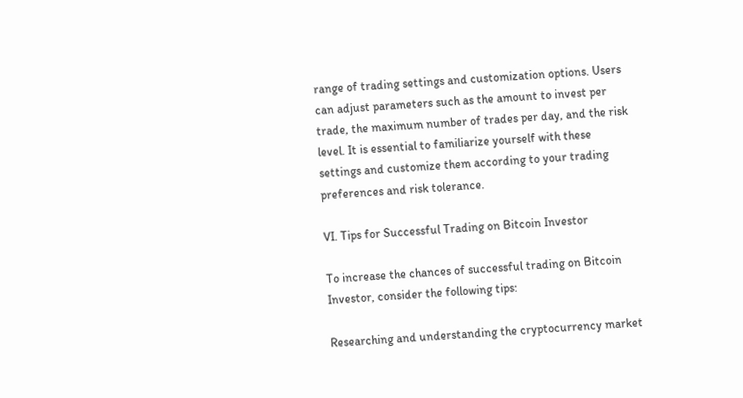range of trading settings and customization options. Users can adjust parameters such as the amount to invest per trade, the maximum number of trades per day, and the risk level. It is essential to familiarize yourself with these settings and customize them according to your trading preferences and risk tolerance.

VI. Tips for Successful Trading on Bitcoin Investor

To increase the chances of successful trading on Bitcoin Investor, consider the following tips:

Researching and understanding the cryptocurrency market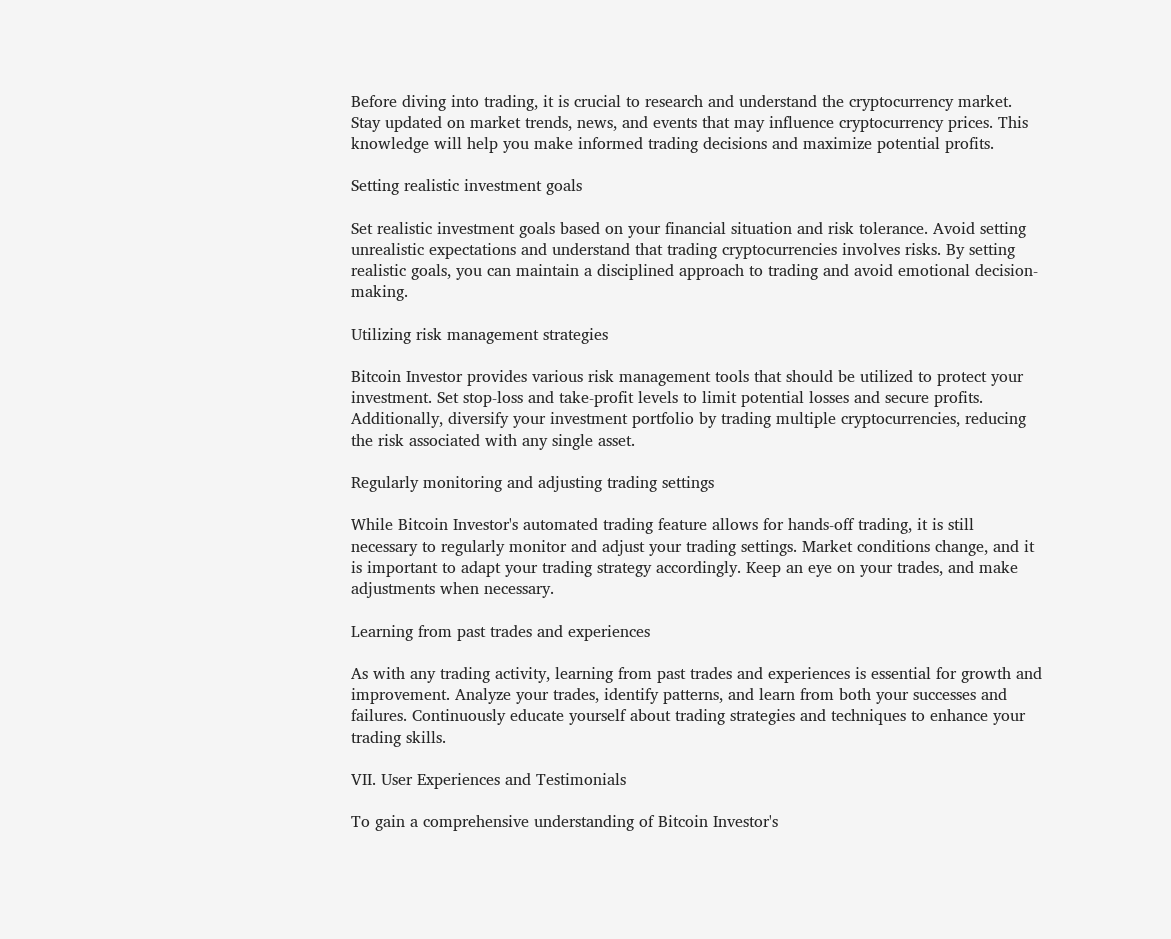Before diving into trading, it is crucial to research and understand the cryptocurrency market. Stay updated on market trends, news, and events that may influence cryptocurrency prices. This knowledge will help you make informed trading decisions and maximize potential profits.

Setting realistic investment goals

Set realistic investment goals based on your financial situation and risk tolerance. Avoid setting unrealistic expectations and understand that trading cryptocurrencies involves risks. By setting realistic goals, you can maintain a disciplined approach to trading and avoid emotional decision-making.

Utilizing risk management strategies

Bitcoin Investor provides various risk management tools that should be utilized to protect your investment. Set stop-loss and take-profit levels to limit potential losses and secure profits. Additionally, diversify your investment portfolio by trading multiple cryptocurrencies, reducing the risk associated with any single asset.

Regularly monitoring and adjusting trading settings

While Bitcoin Investor's automated trading feature allows for hands-off trading, it is still necessary to regularly monitor and adjust your trading settings. Market conditions change, and it is important to adapt your trading strategy accordingly. Keep an eye on your trades, and make adjustments when necessary.

Learning from past trades and experiences

As with any trading activity, learning from past trades and experiences is essential for growth and improvement. Analyze your trades, identify patterns, and learn from both your successes and failures. Continuously educate yourself about trading strategies and techniques to enhance your trading skills.

VII. User Experiences and Testimonials

To gain a comprehensive understanding of Bitcoin Investor's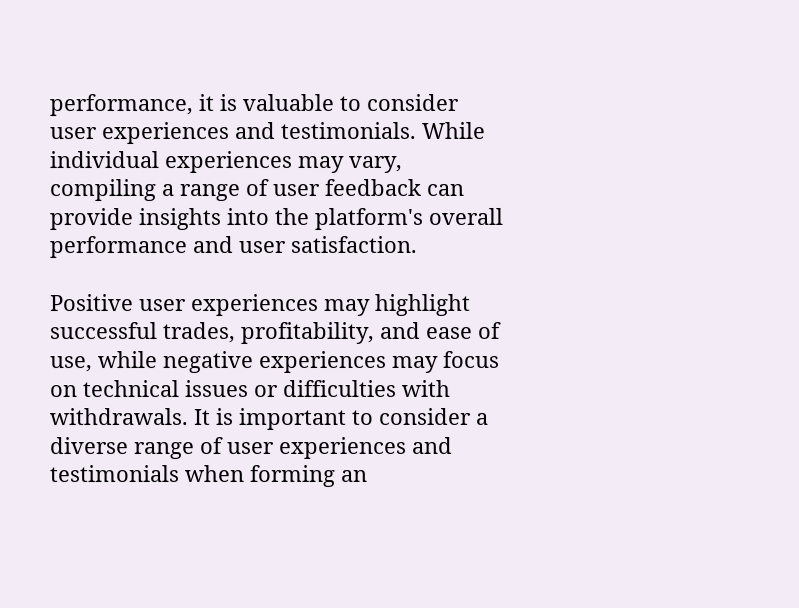performance, it is valuable to consider user experiences and testimonials. While individual experiences may vary, compiling a range of user feedback can provide insights into the platform's overall performance and user satisfaction.

Positive user experiences may highlight successful trades, profitability, and ease of use, while negative experiences may focus on technical issues or difficulties with withdrawals. It is important to consider a diverse range of user experiences and testimonials when forming an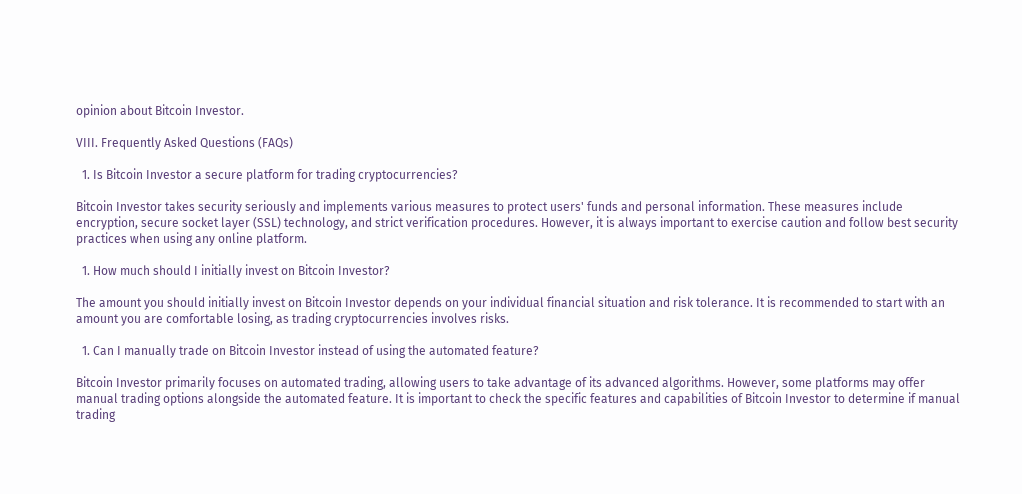opinion about Bitcoin Investor.

VIII. Frequently Asked Questions (FAQs)

  1. Is Bitcoin Investor a secure platform for trading cryptocurrencies?

Bitcoin Investor takes security seriously and implements various measures to protect users' funds and personal information. These measures include encryption, secure socket layer (SSL) technology, and strict verification procedures. However, it is always important to exercise caution and follow best security practices when using any online platform.

  1. How much should I initially invest on Bitcoin Investor?

The amount you should initially invest on Bitcoin Investor depends on your individual financial situation and risk tolerance. It is recommended to start with an amount you are comfortable losing, as trading cryptocurrencies involves risks.

  1. Can I manually trade on Bitcoin Investor instead of using the automated feature?

Bitcoin Investor primarily focuses on automated trading, allowing users to take advantage of its advanced algorithms. However, some platforms may offer manual trading options alongside the automated feature. It is important to check the specific features and capabilities of Bitcoin Investor to determine if manual trading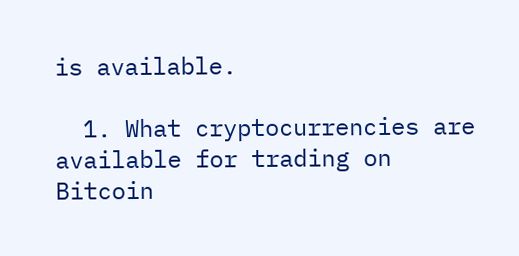is available.

  1. What cryptocurrencies are available for trading on Bitcoin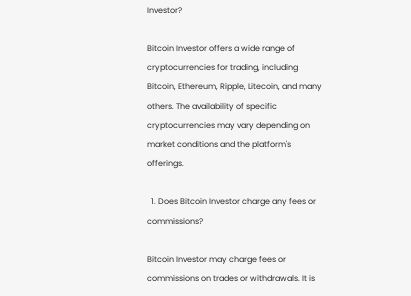Investor?

Bitcoin Investor offers a wide range of cryptocurrencies for trading, including Bitcoin, Ethereum, Ripple, Litecoin, and many others. The availability of specific cryptocurrencies may vary depending on market conditions and the platform's offerings.

  1. Does Bitcoin Investor charge any fees or commissions?

Bitcoin Investor may charge fees or commissions on trades or withdrawals. It is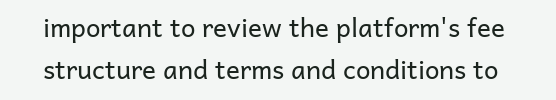important to review the platform's fee structure and terms and conditions to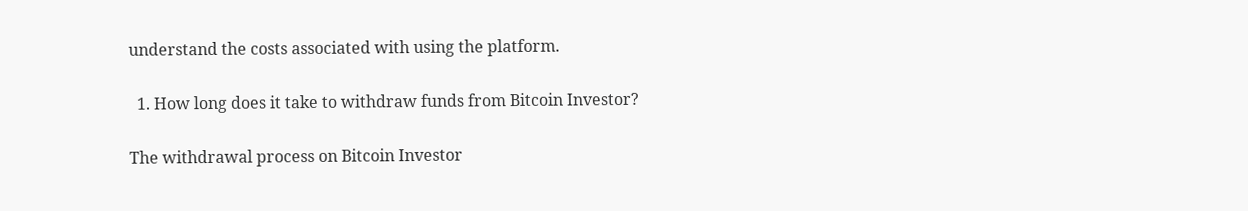understand the costs associated with using the platform.

  1. How long does it take to withdraw funds from Bitcoin Investor?

The withdrawal process on Bitcoin Investor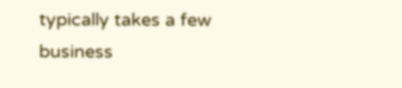typically takes a few business